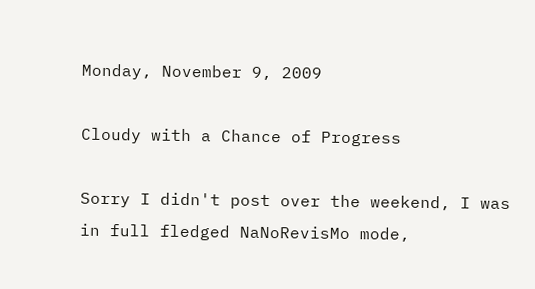Monday, November 9, 2009

Cloudy with a Chance of Progress

Sorry I didn't post over the weekend, I was in full fledged NaNoRevisMo mode,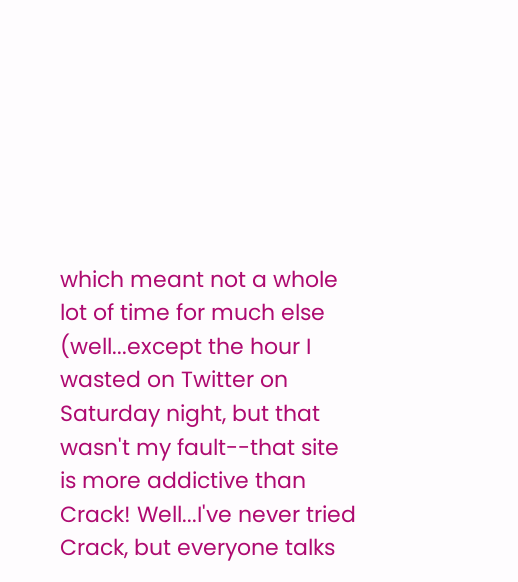which meant not a whole lot of time for much else (well...except the hour I wasted on Twitter on Saturday night, but that wasn't my fault--that site is more addictive than Crack! Well...I've never tried Crack, but everyone talks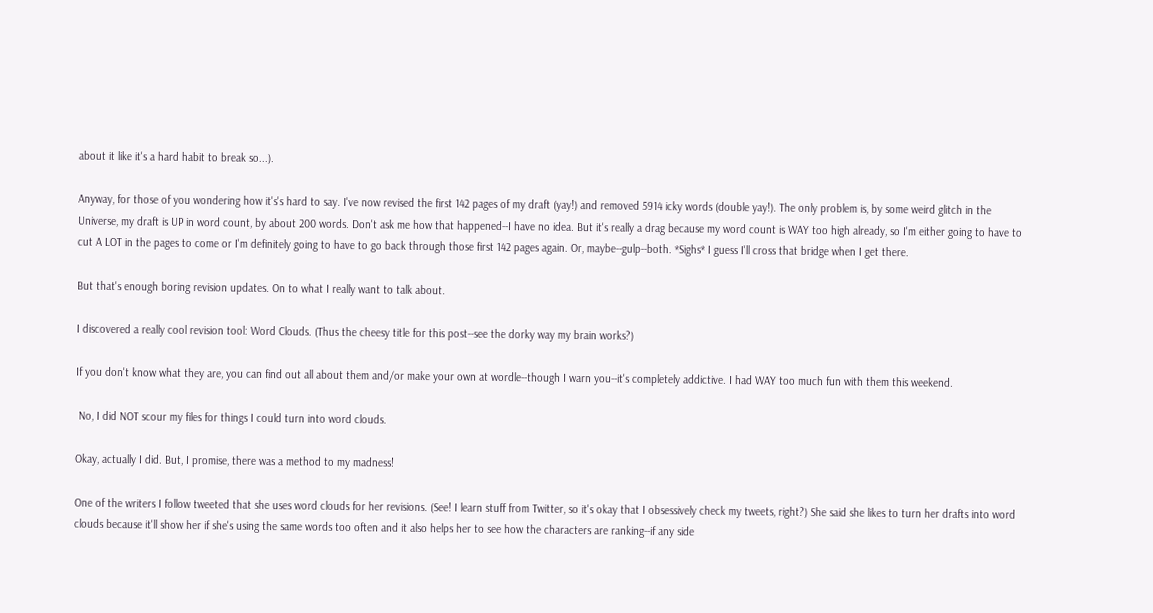about it like it's a hard habit to break so...).

Anyway, for those of you wondering how it's's hard to say. I've now revised the first 142 pages of my draft (yay!) and removed 5914 icky words (double yay!). The only problem is, by some weird glitch in the Universe, my draft is UP in word count, by about 200 words. Don't ask me how that happened--I have no idea. But it's really a drag because my word count is WAY too high already, so I'm either going to have to cut A LOT in the pages to come or I'm definitely going to have to go back through those first 142 pages again. Or, maybe--gulp--both. *Sighs* I guess I'll cross that bridge when I get there.

But that's enough boring revision updates. On to what I really want to talk about.

I discovered a really cool revision tool: Word Clouds. (Thus the cheesy title for this post--see the dorky way my brain works?)

If you don't know what they are, you can find out all about them and/or make your own at wordle--though I warn you--it's completely addictive. I had WAY too much fun with them this weekend.

 No, I did NOT scour my files for things I could turn into word clouds.

Okay, actually I did. But, I promise, there was a method to my madness!

One of the writers I follow tweeted that she uses word clouds for her revisions. (See! I learn stuff from Twitter, so it's okay that I obsessively check my tweets, right?) She said she likes to turn her drafts into word clouds because it'll show her if she's using the same words too often and it also helps her to see how the characters are ranking--if any side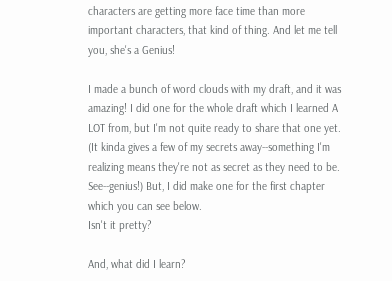characters are getting more face time than more important characters, that kind of thing. And let me tell you, she's a Genius!

I made a bunch of word clouds with my draft, and it was amazing! I did one for the whole draft which I learned A LOT from, but I'm not quite ready to share that one yet. (It kinda gives a few of my secrets away--something I'm realizing means they're not as secret as they need to be. See--genius!) But, I did make one for the first chapter which you can see below.
Isn't it pretty?

And, what did I learn?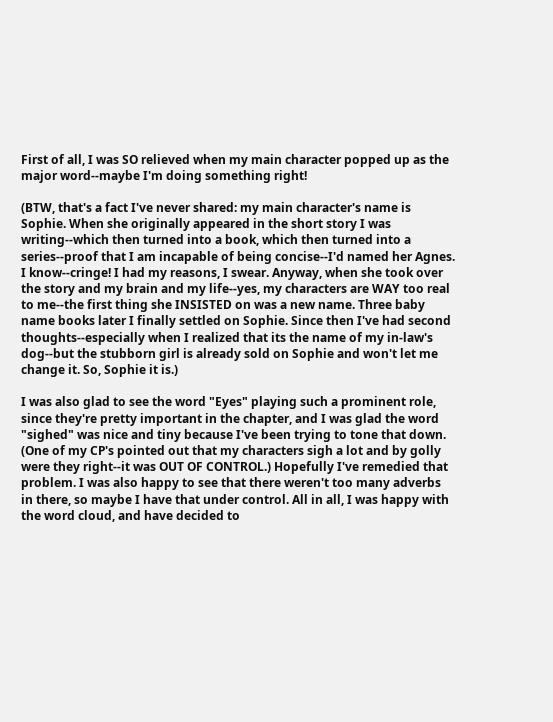First of all, I was SO relieved when my main character popped up as the major word--maybe I'm doing something right!

(BTW, that's a fact I've never shared: my main character's name is Sophie. When she originally appeared in the short story I was writing--which then turned into a book, which then turned into a series--proof that I am incapable of being concise--I'd named her Agnes. I know--cringe! I had my reasons, I swear. Anyway, when she took over the story and my brain and my life--yes, my characters are WAY too real to me--the first thing she INSISTED on was a new name. Three baby name books later I finally settled on Sophie. Since then I've had second thoughts--especially when I realized that its the name of my in-law's dog--but the stubborn girl is already sold on Sophie and won't let me change it. So, Sophie it is.)

I was also glad to see the word "Eyes" playing such a prominent role, since they're pretty important in the chapter, and I was glad the word "sighed" was nice and tiny because I've been trying to tone that down. (One of my CP's pointed out that my characters sigh a lot and by golly were they right--it was OUT OF CONTROL.) Hopefully I've remedied that problem. I was also happy to see that there weren't too many adverbs in there, so maybe I have that under control. All in all, I was happy with the word cloud, and have decided to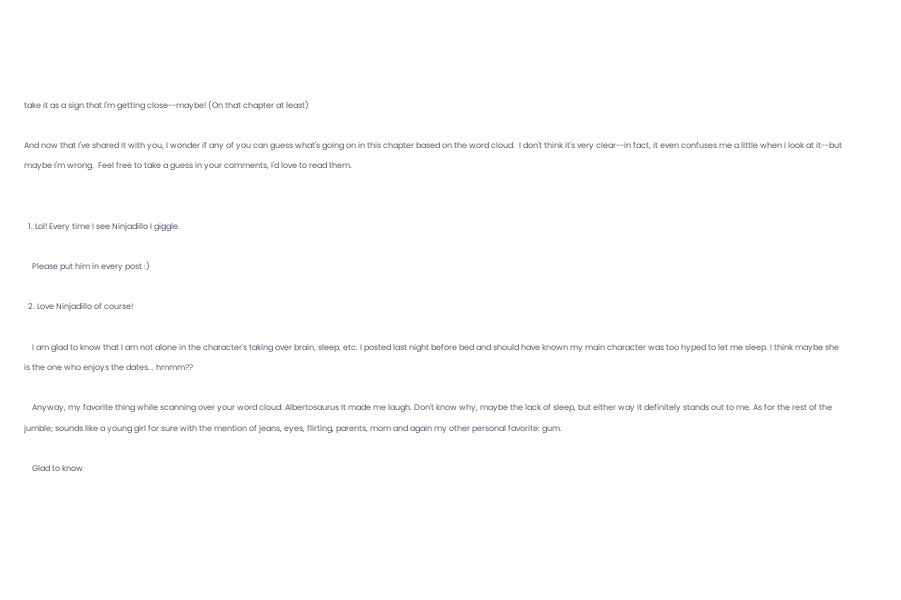take it as a sign that I'm getting close--maybe! (On that chapter at least)

And now that I've shared it with you, I wonder if any of you can guess what's going on in this chapter based on the word cloud.  I don't think it's very clear--in fact, it even confuses me a little when I look at it--but maybe I'm wrong.  Feel free to take a guess in your comments, I'd love to read them.


  1. Lol! Every time I see Ninjadillo I giggle.

    Please put him in every post :)

  2. Love Ninjadillo of course!

    I am glad to know that I am not alone in the character's taking over brain, sleep, etc. I posted last night before bed and should have known my main character was too hyped to let me sleep. I think maybe she is the one who enjoys the dates... hmmm??

    Anyway, my favorite thing while scanning over your word cloud: Albertosaurus It made me laugh. Don't know why, maybe the lack of sleep, but either way it definitely stands out to me. As for the rest of the jumble; sounds like a young girl for sure with the mention of jeans, eyes, flirting, parents, mom and again my other personal favorite: gum.

    Glad to know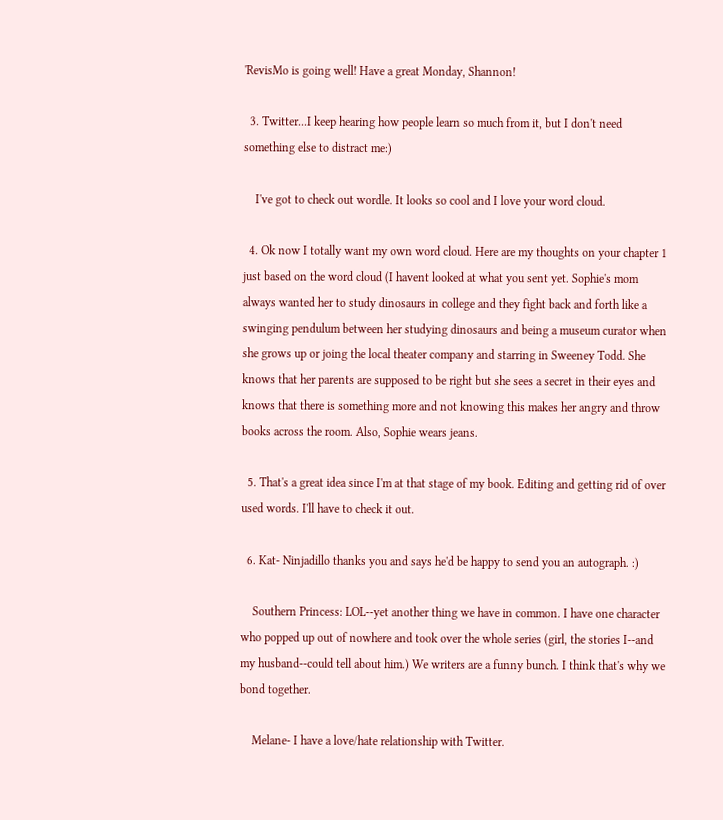'RevisMo is going well! Have a great Monday, Shannon!

  3. Twitter...I keep hearing how people learn so much from it, but I don't need something else to distract me:)

    I've got to check out wordle. It looks so cool and I love your word cloud.

  4. Ok now I totally want my own word cloud. Here are my thoughts on your chapter 1 just based on the word cloud (I havent looked at what you sent yet. Sophie's mom always wanted her to study dinosaurs in college and they fight back and forth like a swinging pendulum between her studying dinosaurs and being a museum curator when she grows up or joing the local theater company and starring in Sweeney Todd. She knows that her parents are supposed to be right but she sees a secret in their eyes and knows that there is something more and not knowing this makes her angry and throw books across the room. Also, Sophie wears jeans.

  5. That's a great idea since I'm at that stage of my book. Editing and getting rid of over used words. I'll have to check it out.

  6. Kat- Ninjadillo thanks you and says he'd be happy to send you an autograph. :)

    Southern Princess: LOL--yet another thing we have in common. I have one character who popped up out of nowhere and took over the whole series (girl, the stories I--and my husband--could tell about him.) We writers are a funny bunch. I think that's why we bond together.

    Melane- I have a love/hate relationship with Twitter.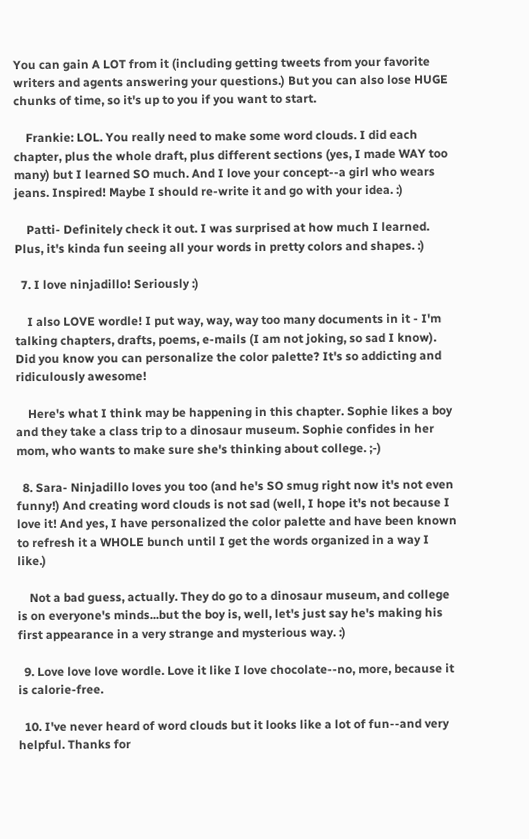You can gain A LOT from it (including getting tweets from your favorite writers and agents answering your questions.) But you can also lose HUGE chunks of time, so it's up to you if you want to start.

    Frankie: LOL. You really need to make some word clouds. I did each chapter, plus the whole draft, plus different sections (yes, I made WAY too many) but I learned SO much. And I love your concept--a girl who wears jeans. Inspired! Maybe I should re-write it and go with your idea. :)

    Patti- Definitely check it out. I was surprised at how much I learned. Plus, it's kinda fun seeing all your words in pretty colors and shapes. :)

  7. I love ninjadillo! Seriously :)

    I also LOVE wordle! I put way, way, way too many documents in it - I'm talking chapters, drafts, poems, e-mails (I am not joking, so sad I know). Did you know you can personalize the color palette? It's so addicting and ridiculously awesome!

    Here's what I think may be happening in this chapter. Sophie likes a boy and they take a class trip to a dinosaur museum. Sophie confides in her mom, who wants to make sure she's thinking about college. ;-)

  8. Sara- Ninjadillo loves you too (and he's SO smug right now it's not even funny!) And creating word clouds is not sad (well, I hope it's not because I love it! And yes, I have personalized the color palette and have been known to refresh it a WHOLE bunch until I get the words organized in a way I like.)

    Not a bad guess, actually. They do go to a dinosaur museum, and college is on everyone's minds...but the boy is, well, let's just say he's making his first appearance in a very strange and mysterious way. :)

  9. Love love love wordle. Love it like I love chocolate--no, more, because it is calorie-free.

  10. I've never heard of word clouds but it looks like a lot of fun--and very helpful. Thanks for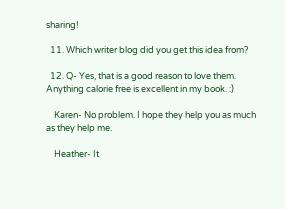sharing!

  11. Which writer blog did you get this idea from?

  12. Q- Yes, that is a good reason to love them. Anything calorie free is excellent in my book. :)

    Karen- No problem. I hope they help you as much as they help me.

    Heather- It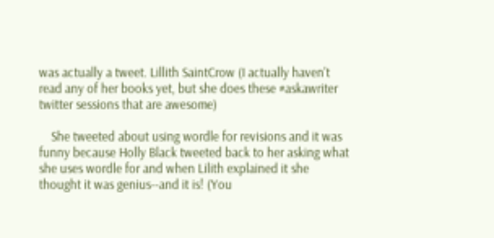was actually a tweet. Lillith SaintCrow (I actually haven't read any of her books yet, but she does these #askawriter twitter sessions that are awesome)

    She tweeted about using wordle for revisions and it was funny because Holly Black tweeted back to her asking what she uses wordle for and when Lilith explained it she thought it was genius--and it is! (You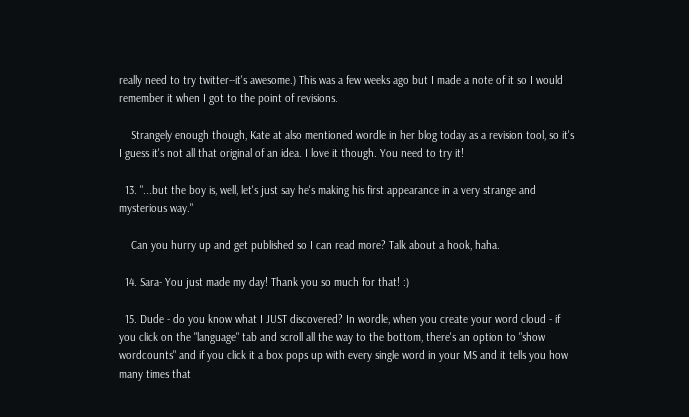really need to try twitter--it's awesome.) This was a few weeks ago but I made a note of it so I would remember it when I got to the point of revisions.

    Strangely enough though, Kate at also mentioned wordle in her blog today as a revision tool, so it's I guess it's not all that original of an idea. I love it though. You need to try it!

  13. "...but the boy is, well, let's just say he's making his first appearance in a very strange and mysterious way."

    Can you hurry up and get published so I can read more? Talk about a hook, haha.

  14. Sara- You just made my day! Thank you so much for that! :)

  15. Dude - do you know what I JUST discovered? In wordle, when you create your word cloud - if you click on the "language" tab and scroll all the way to the bottom, there's an option to "show wordcounts" and if you click it a box pops up with every single word in your MS and it tells you how many times that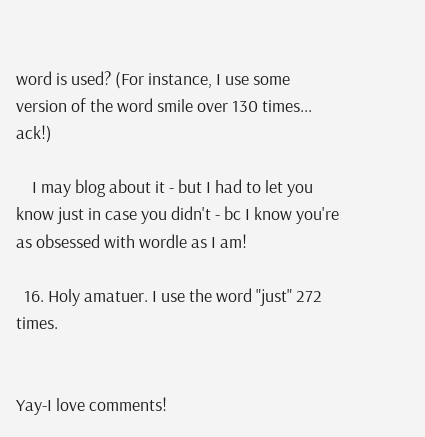word is used? (For instance, I use some version of the word smile over 130 times... ack!)

    I may blog about it - but I had to let you know just in case you didn't - bc I know you're as obsessed with wordle as I am!

  16. Holy amatuer. I use the word "just" 272 times.


Yay-I love comments!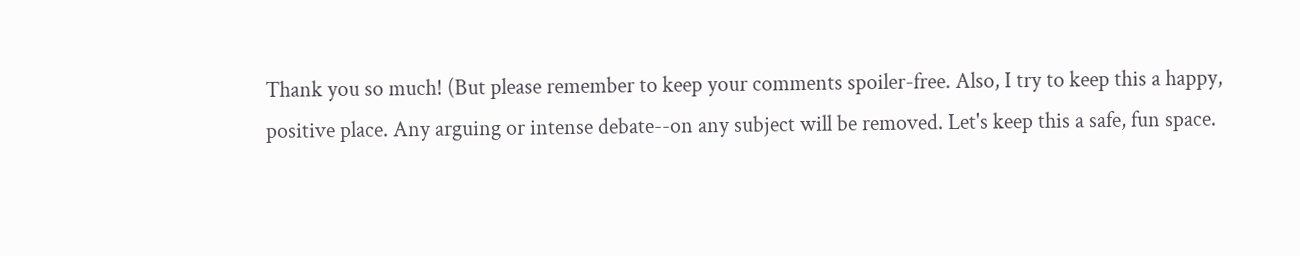Thank you so much! (But please remember to keep your comments spoiler-free. Also, I try to keep this a happy, positive place. Any arguing or intense debate--on any subject will be removed. Let's keep this a safe, fun space.